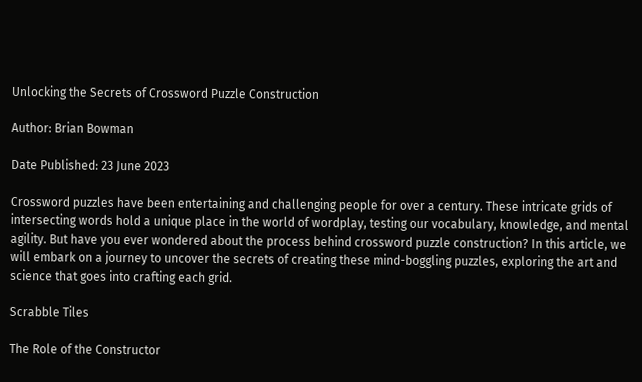Unlocking the Secrets of Crossword Puzzle Construction

Author: Brian Bowman

Date Published: 23 June 2023

Crossword puzzles have been entertaining and challenging people for over a century. These intricate grids of intersecting words hold a unique place in the world of wordplay, testing our vocabulary, knowledge, and mental agility. But have you ever wondered about the process behind crossword puzzle construction? In this article, we will embark on a journey to uncover the secrets of creating these mind-boggling puzzles, exploring the art and science that goes into crafting each grid.

Scrabble Tiles

The Role of the Constructor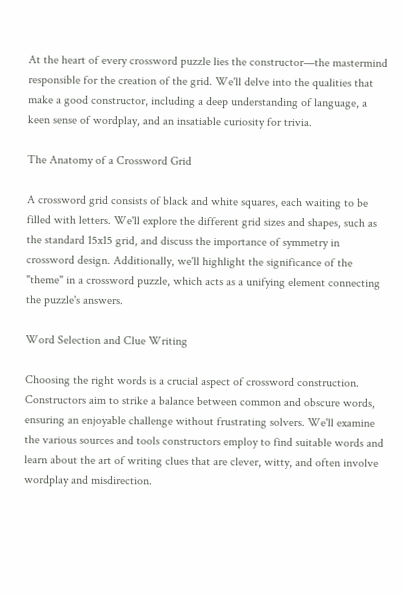At the heart of every crossword puzzle lies the constructor—the mastermind responsible for the creation of the grid. We'll delve into the qualities that make a good constructor, including a deep understanding of language, a keen sense of wordplay, and an insatiable curiosity for trivia.

The Anatomy of a Crossword Grid

A crossword grid consists of black and white squares, each waiting to be filled with letters. We'll explore the different grid sizes and shapes, such as the standard 15x15 grid, and discuss the importance of symmetry in crossword design. Additionally, we'll highlight the significance of the "theme" in a crossword puzzle, which acts as a unifying element connecting the puzzle's answers.

Word Selection and Clue Writing

Choosing the right words is a crucial aspect of crossword construction. Constructors aim to strike a balance between common and obscure words, ensuring an enjoyable challenge without frustrating solvers. We'll examine the various sources and tools constructors employ to find suitable words and learn about the art of writing clues that are clever, witty, and often involve wordplay and misdirection.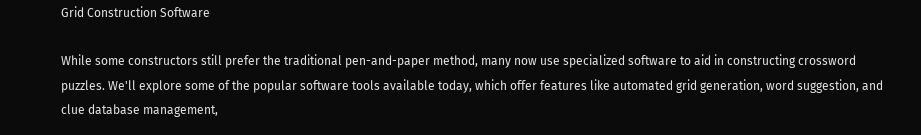Grid Construction Software

While some constructors still prefer the traditional pen-and-paper method, many now use specialized software to aid in constructing crossword puzzles. We'll explore some of the popular software tools available today, which offer features like automated grid generation, word suggestion, and clue database management,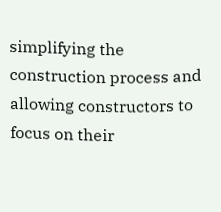simplifying the construction process and allowing constructors to focus on their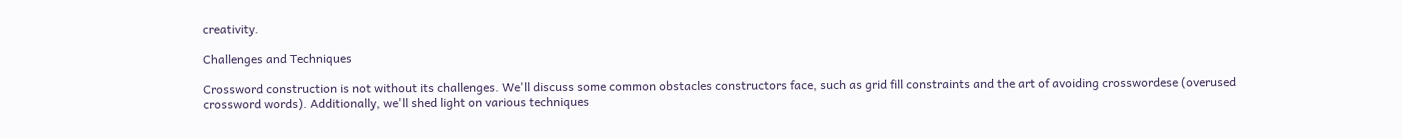creativity.

Challenges and Techniques

Crossword construction is not without its challenges. We'll discuss some common obstacles constructors face, such as grid fill constraints and the art of avoiding crosswordese (overused crossword words). Additionally, we'll shed light on various techniques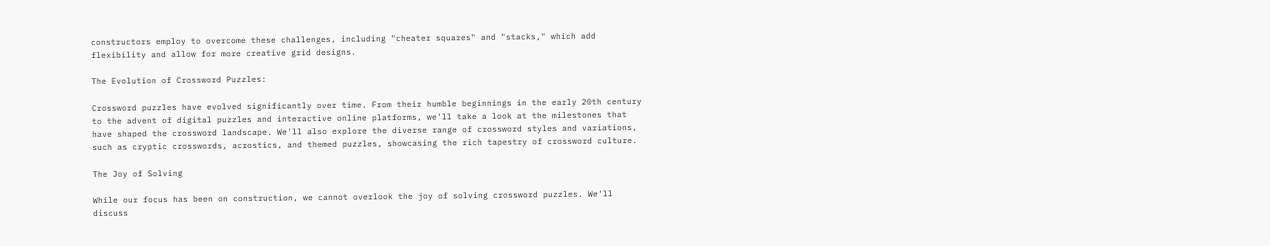constructors employ to overcome these challenges, including "cheater squares" and "stacks," which add flexibility and allow for more creative grid designs.

The Evolution of Crossword Puzzles:

Crossword puzzles have evolved significantly over time. From their humble beginnings in the early 20th century to the advent of digital puzzles and interactive online platforms, we'll take a look at the milestones that have shaped the crossword landscape. We'll also explore the diverse range of crossword styles and variations, such as cryptic crosswords, acrostics, and themed puzzles, showcasing the rich tapestry of crossword culture.

The Joy of Solving

While our focus has been on construction, we cannot overlook the joy of solving crossword puzzles. We'll discuss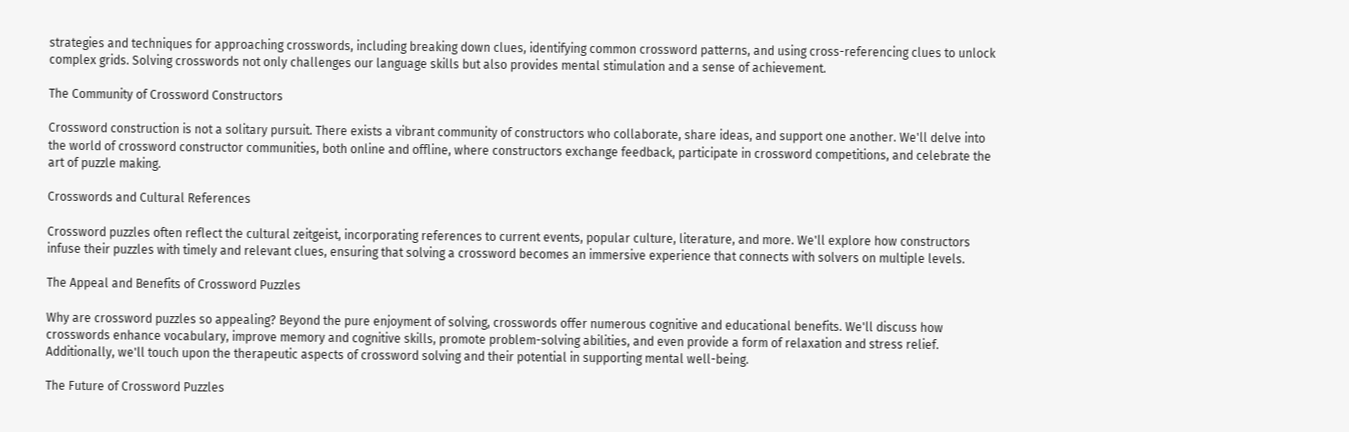strategies and techniques for approaching crosswords, including breaking down clues, identifying common crossword patterns, and using cross-referencing clues to unlock complex grids. Solving crosswords not only challenges our language skills but also provides mental stimulation and a sense of achievement.

The Community of Crossword Constructors

Crossword construction is not a solitary pursuit. There exists a vibrant community of constructors who collaborate, share ideas, and support one another. We'll delve into the world of crossword constructor communities, both online and offline, where constructors exchange feedback, participate in crossword competitions, and celebrate the art of puzzle making.

Crosswords and Cultural References

Crossword puzzles often reflect the cultural zeitgeist, incorporating references to current events, popular culture, literature, and more. We'll explore how constructors infuse their puzzles with timely and relevant clues, ensuring that solving a crossword becomes an immersive experience that connects with solvers on multiple levels.

The Appeal and Benefits of Crossword Puzzles

Why are crossword puzzles so appealing? Beyond the pure enjoyment of solving, crosswords offer numerous cognitive and educational benefits. We'll discuss how crosswords enhance vocabulary, improve memory and cognitive skills, promote problem-solving abilities, and even provide a form of relaxation and stress relief. Additionally, we'll touch upon the therapeutic aspects of crossword solving and their potential in supporting mental well-being.

The Future of Crossword Puzzles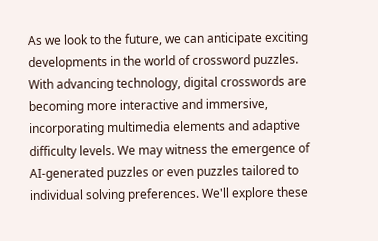As we look to the future, we can anticipate exciting developments in the world of crossword puzzles. With advancing technology, digital crosswords are becoming more interactive and immersive, incorporating multimedia elements and adaptive difficulty levels. We may witness the emergence of AI-generated puzzles or even puzzles tailored to individual solving preferences. We'll explore these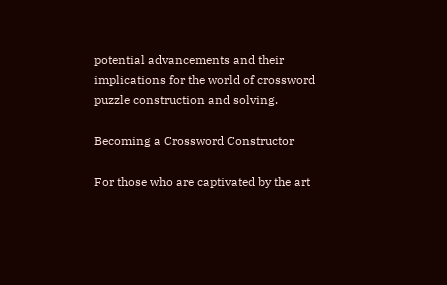potential advancements and their implications for the world of crossword puzzle construction and solving.

Becoming a Crossword Constructor

For those who are captivated by the art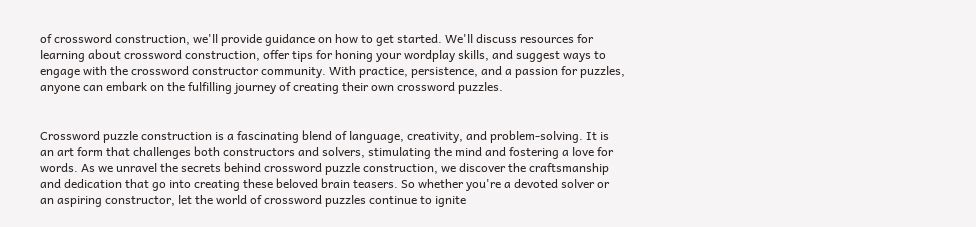of crossword construction, we'll provide guidance on how to get started. We'll discuss resources for learning about crossword construction, offer tips for honing your wordplay skills, and suggest ways to engage with the crossword constructor community. With practice, persistence, and a passion for puzzles, anyone can embark on the fulfilling journey of creating their own crossword puzzles.


Crossword puzzle construction is a fascinating blend of language, creativity, and problem-solving. It is an art form that challenges both constructors and solvers, stimulating the mind and fostering a love for words. As we unravel the secrets behind crossword puzzle construction, we discover the craftsmanship and dedication that go into creating these beloved brain teasers. So whether you're a devoted solver or an aspiring constructor, let the world of crossword puzzles continue to ignite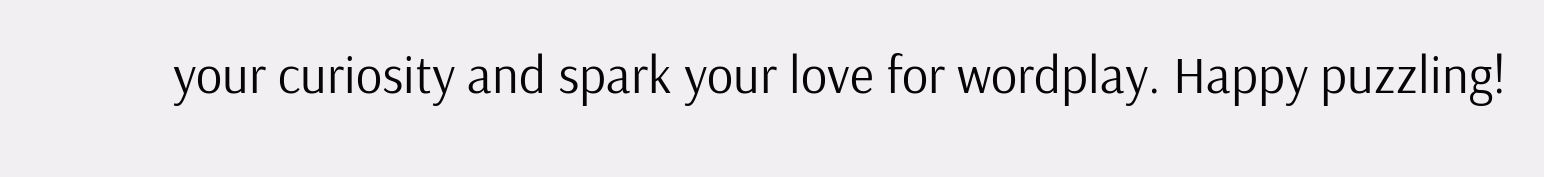your curiosity and spark your love for wordplay. Happy puzzling!